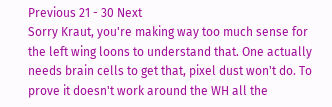Previous 21 - 30 Next
Sorry Kraut, you're making way too much sense for the left wing loons to understand that. One actually needs brain cells to get that, pixel dust won't do. To prove it doesn't work around the WH all the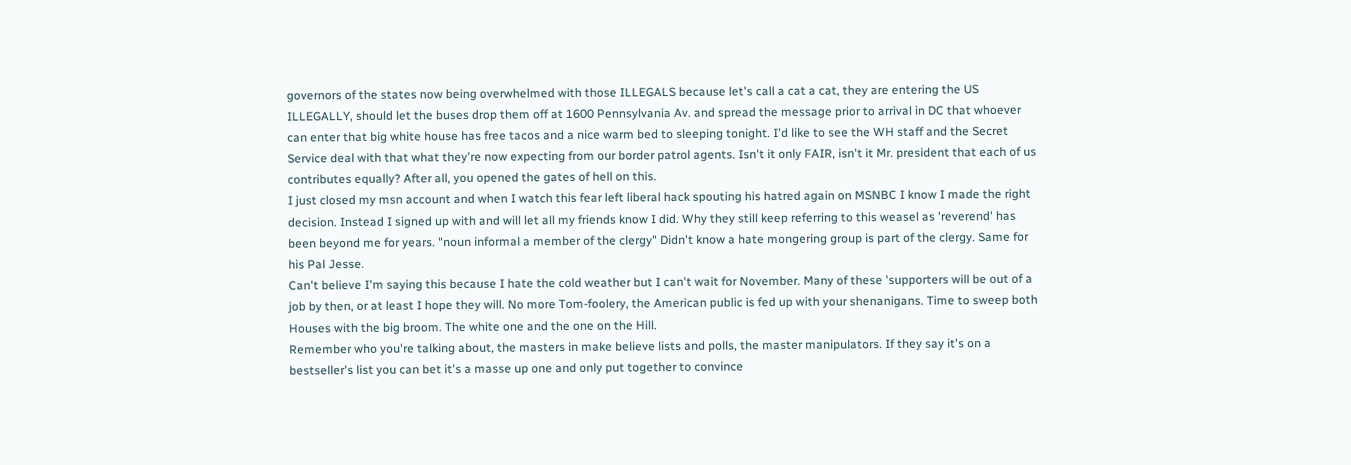governors of the states now being overwhelmed with those ILLEGALS because let's call a cat a cat, they are entering the US ILLEGALLY, should let the buses drop them off at 1600 Pennsylvania Av. and spread the message prior to arrival in DC that whoever can enter that big white house has free tacos and a nice warm bed to sleeping tonight. I'd like to see the WH staff and the Secret Service deal with that what they're now expecting from our border patrol agents. Isn't it only FAIR, isn't it Mr. president that each of us contributes equally? After all, you opened the gates of hell on this.
I just closed my msn account and when I watch this fear left liberal hack spouting his hatred again on MSNBC I know I made the right decision. Instead I signed up with and will let all my friends know I did. Why they still keep referring to this weasel as 'reverend' has been beyond me for years. "noun informal a member of the clergy" Didn't know a hate mongering group is part of the clergy. Same for his Pal Jesse.
Can't believe I'm saying this because I hate the cold weather but I can't wait for November. Many of these 'supporters will be out of a job by then, or at least I hope they will. No more Tom-foolery, the American public is fed up with your shenanigans. Time to sweep both Houses with the big broom. The white one and the one on the Hill.
Remember who you're talking about, the masters in make believe lists and polls, the master manipulators. If they say it's on a bestseller's list you can bet it's a masse up one and only put together to convince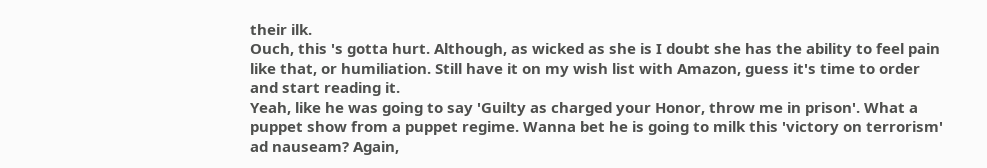their ilk.
Ouch, this 's gotta hurt. Although, as wicked as she is I doubt she has the ability to feel pain like that, or humiliation. Still have it on my wish list with Amazon, guess it's time to order and start reading it.
Yeah, like he was going to say 'Guilty as charged your Honor, throw me in prison'. What a puppet show from a puppet regime. Wanna bet he is going to milk this 'victory on terrorism' ad nauseam? Again,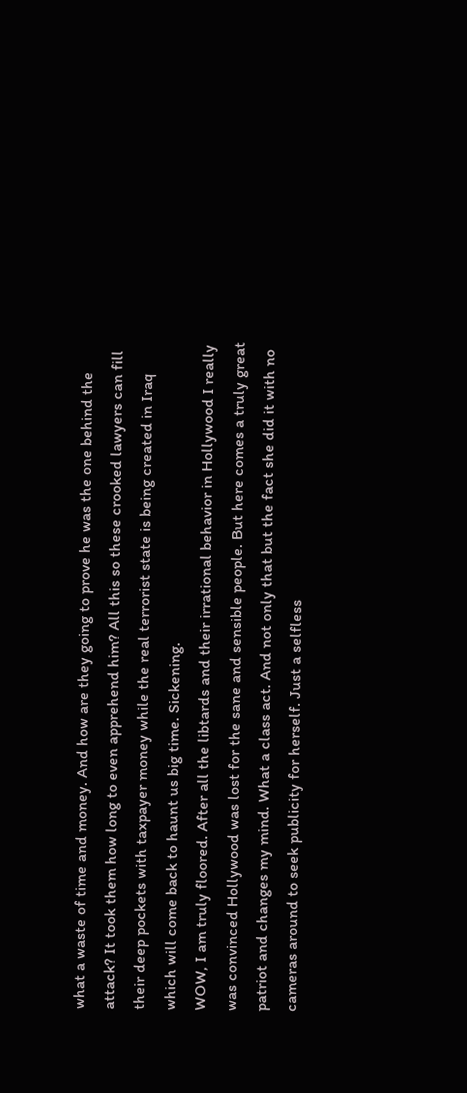what a waste of time and money. And how are they going to prove he was the one behind the attack? It took them how long to even apprehend him? All this so these crooked lawyers can fill their deep pockets with taxpayer money while the real terrorist state is being created in Iraq which will come back to haunt us big time. Sickening.
WOW, I am truly floored. After all the libtards and their irrational behavior in Hollywood I really was convinced Hollywood was lost for the sane and sensible people. But here comes a truly great patriot and changes my mind. What a class act. And not only that but the fact she did it with no cameras around to seek publicity for herself. Just a selfless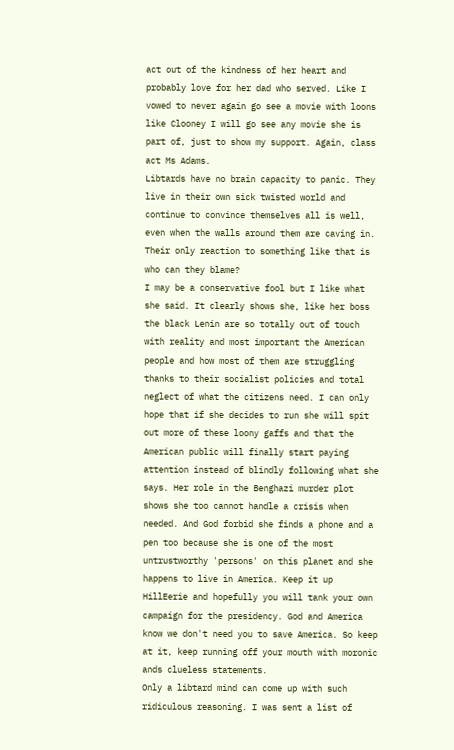act out of the kindness of her heart and probably love for her dad who served. Like I vowed to never again go see a movie with loons like Clooney I will go see any movie she is part of, just to show my support. Again, class act Ms Adams.
Libtards have no brain capacity to panic. They live in their own sick twisted world and continue to convince themselves all is well, even when the walls around them are caving in. Their only reaction to something like that is who can they blame?
I may be a conservative fool but I like what she said. It clearly shows she, like her boss the black Lenin are so totally out of touch with reality and most important the American people and how most of them are struggling thanks to their socialist policies and total neglect of what the citizens need. I can only hope that if she decides to run she will spit out more of these loony gaffs and that the American public will finally start paying attention instead of blindly following what she says. Her role in the Benghazi murder plot shows she too cannot handle a crisis when needed. And God forbid she finds a phone and a pen too because she is one of the most untrustworthy 'persons' on this planet and she happens to live in America. Keep it up HillEerie and hopefully you will tank your own campaign for the presidency. God and America know we don't need you to save America. So keep at it, keep running off your mouth with moronic ands clueless statements.
Only a libtard mind can come up with such ridiculous reasoning. I was sent a list of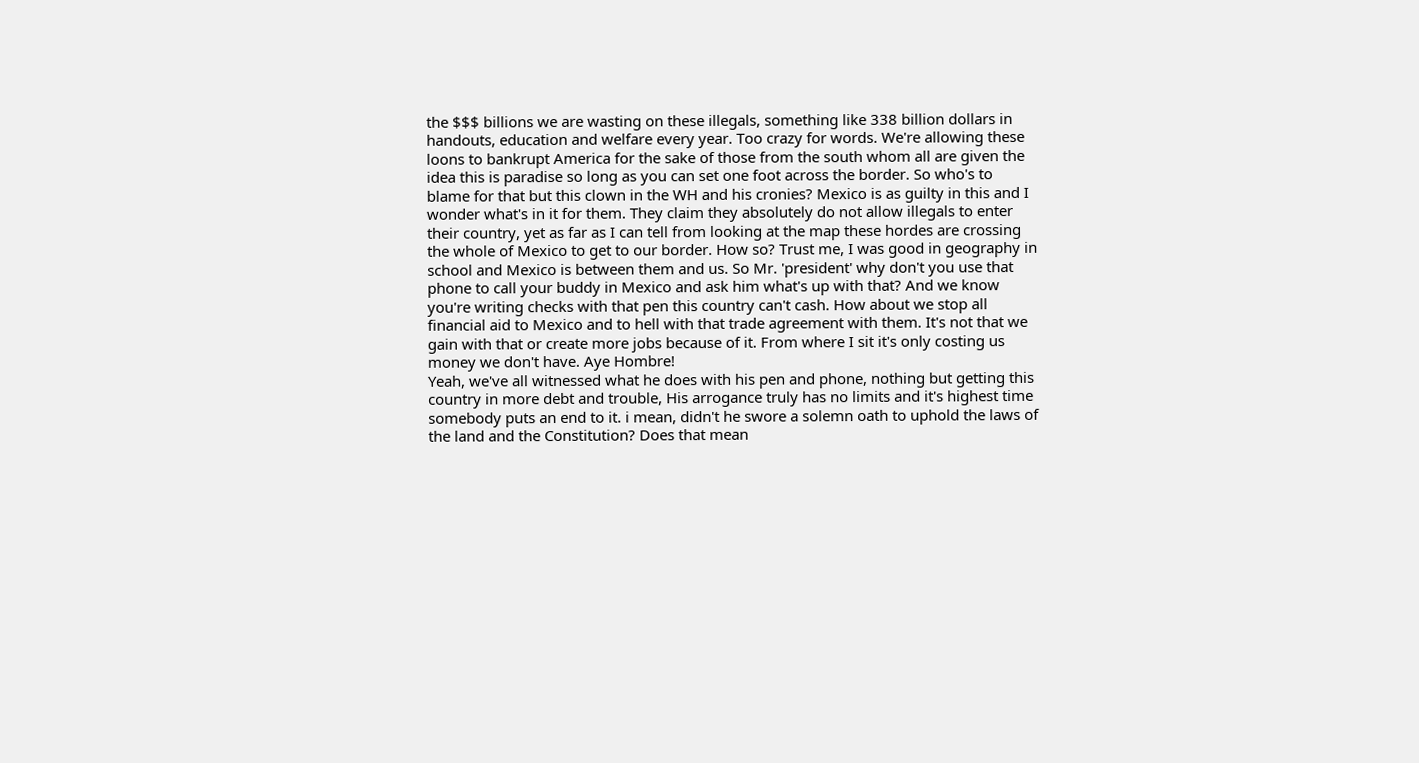the $$$ billions we are wasting on these illegals, something like 338 billion dollars in handouts, education and welfare every year. Too crazy for words. We're allowing these loons to bankrupt America for the sake of those from the south whom all are given the idea this is paradise so long as you can set one foot across the border. So who's to blame for that but this clown in the WH and his cronies? Mexico is as guilty in this and I wonder what's in it for them. They claim they absolutely do not allow illegals to enter their country, yet as far as I can tell from looking at the map these hordes are crossing the whole of Mexico to get to our border. How so? Trust me, I was good in geography in school and Mexico is between them and us. So Mr. 'president' why don't you use that phone to call your buddy in Mexico and ask him what's up with that? And we know you're writing checks with that pen this country can't cash. How about we stop all financial aid to Mexico and to hell with that trade agreement with them. It's not that we gain with that or create more jobs because of it. From where I sit it's only costing us money we don't have. Aye Hombre!
Yeah, we've all witnessed what he does with his pen and phone, nothing but getting this country in more debt and trouble, His arrogance truly has no limits and it's highest time somebody puts an end to it. i mean, didn't he swore a solemn oath to uphold the laws of the land and the Constitution? Does that mean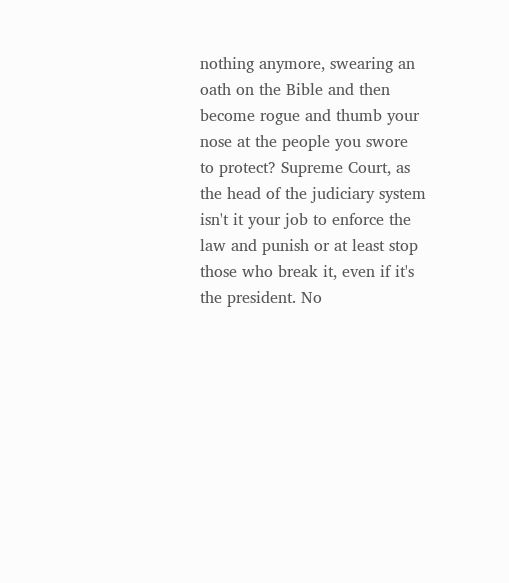nothing anymore, swearing an oath on the Bible and then become rogue and thumb your nose at the people you swore to protect? Supreme Court, as the head of the judiciary system isn't it your job to enforce the law and punish or at least stop those who break it, even if it's the president. No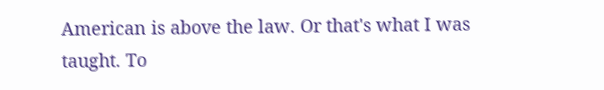American is above the law. Or that's what I was taught. To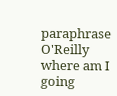paraphrase O'Reilly where am I going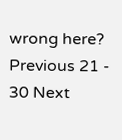wrong here?
Previous 21 - 30 Next